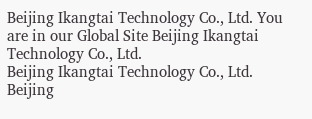Beijing Ikangtai Technology Co., Ltd. You are in our Global Site Beijing Ikangtai Technology Co., Ltd.
Beijing Ikangtai Technology Co., Ltd.
Beijing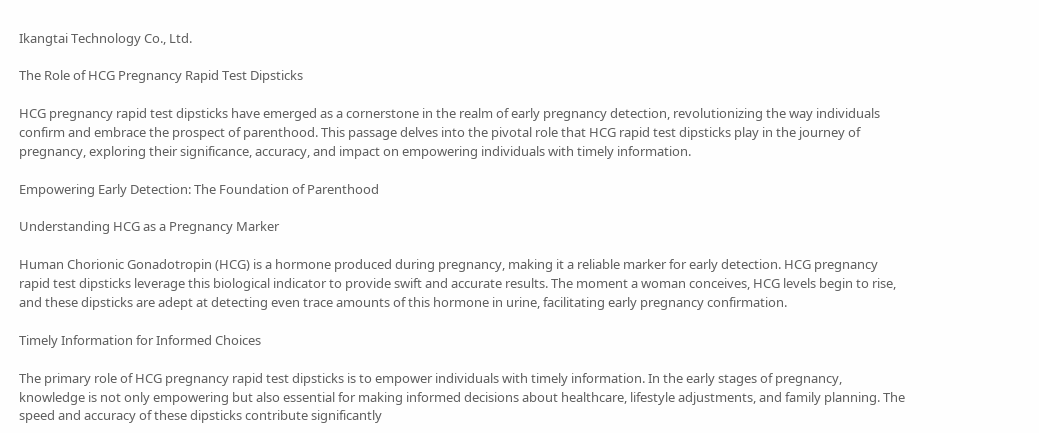Ikangtai Technology Co., Ltd.

The Role of HCG Pregnancy Rapid Test Dipsticks

HCG pregnancy rapid test dipsticks have emerged as a cornerstone in the realm of early pregnancy detection, revolutionizing the way individuals confirm and embrace the prospect of parenthood. This passage delves into the pivotal role that HCG rapid test dipsticks play in the journey of pregnancy, exploring their significance, accuracy, and impact on empowering individuals with timely information.

Empowering Early Detection: The Foundation of Parenthood

Understanding HCG as a Pregnancy Marker

Human Chorionic Gonadotropin (HCG) is a hormone produced during pregnancy, making it a reliable marker for early detection. HCG pregnancy rapid test dipsticks leverage this biological indicator to provide swift and accurate results. The moment a woman conceives, HCG levels begin to rise, and these dipsticks are adept at detecting even trace amounts of this hormone in urine, facilitating early pregnancy confirmation.

Timely Information for Informed Choices

The primary role of HCG pregnancy rapid test dipsticks is to empower individuals with timely information. In the early stages of pregnancy, knowledge is not only empowering but also essential for making informed decisions about healthcare, lifestyle adjustments, and family planning. The speed and accuracy of these dipsticks contribute significantly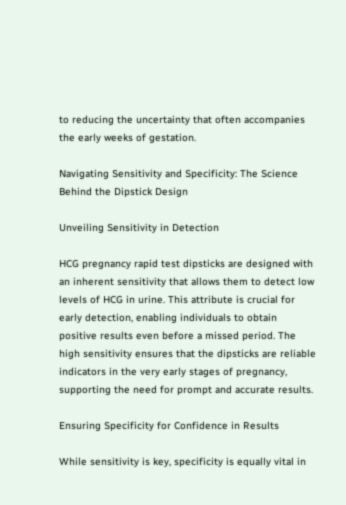to reducing the uncertainty that often accompanies the early weeks of gestation.

Navigating Sensitivity and Specificity: The Science Behind the Dipstick Design

Unveiling Sensitivity in Detection

HCG pregnancy rapid test dipsticks are designed with an inherent sensitivity that allows them to detect low levels of HCG in urine. This attribute is crucial for early detection, enabling individuals to obtain positive results even before a missed period. The high sensitivity ensures that the dipsticks are reliable indicators in the very early stages of pregnancy, supporting the need for prompt and accurate results.

Ensuring Specificity for Confidence in Results

While sensitivity is key, specificity is equally vital in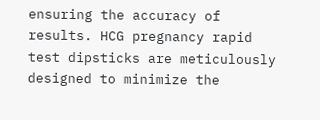ensuring the accuracy of results. HCG pregnancy rapid test dipsticks are meticulously designed to minimize the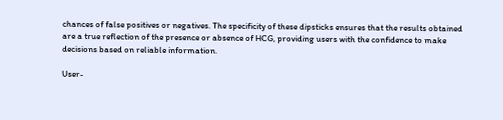chances of false positives or negatives. The specificity of these dipsticks ensures that the results obtained are a true reflection of the presence or absence of HCG, providing users with the confidence to make decisions based on reliable information.

User-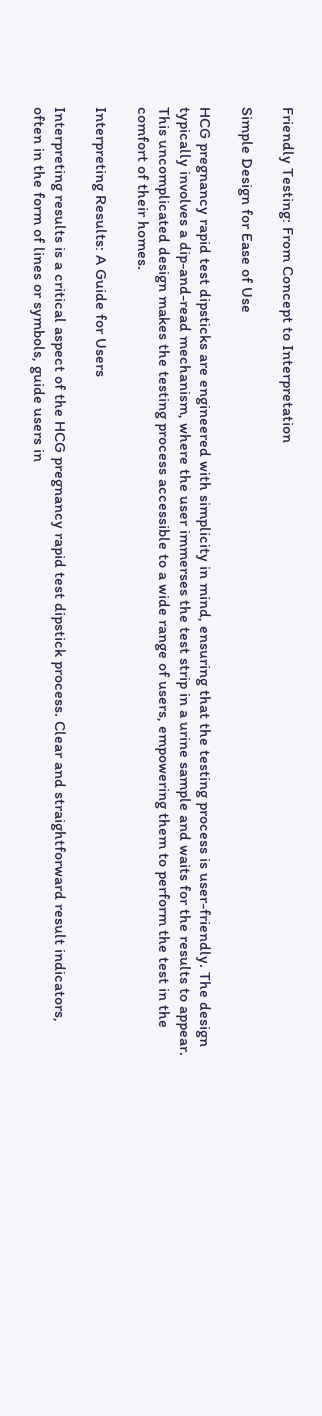Friendly Testing: From Concept to Interpretation

Simple Design for Ease of Use

HCG pregnancy rapid test dipsticks are engineered with simplicity in mind, ensuring that the testing process is user-friendly. The design typically involves a dip-and-read mechanism, where the user immerses the test strip in a urine sample and waits for the results to appear. This uncomplicated design makes the testing process accessible to a wide range of users, empowering them to perform the test in the comfort of their homes.

Interpreting Results: A Guide for Users

Interpreting results is a critical aspect of the HCG pregnancy rapid test dipstick process. Clear and straightforward result indicators, often in the form of lines or symbols, guide users in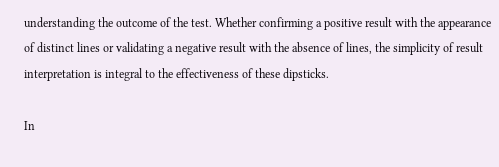understanding the outcome of the test. Whether confirming a positive result with the appearance of distinct lines or validating a negative result with the absence of lines, the simplicity of result interpretation is integral to the effectiveness of these dipsticks.

In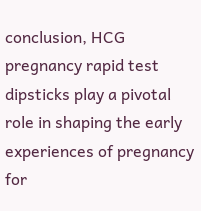conclusion, HCG pregnancy rapid test dipsticks play a pivotal role in shaping the early experiences of pregnancy for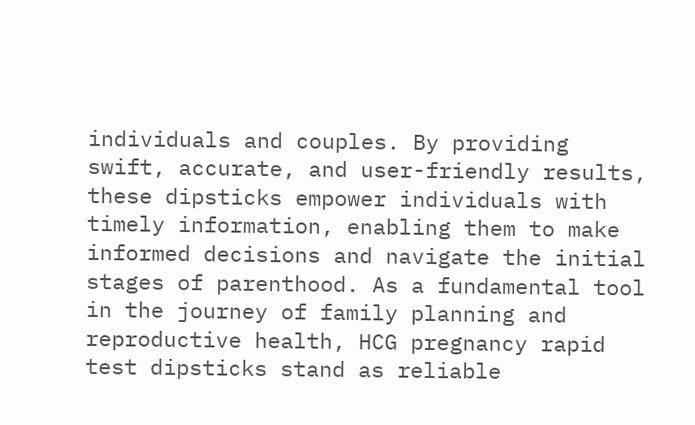individuals and couples. By providing swift, accurate, and user-friendly results, these dipsticks empower individuals with timely information, enabling them to make informed decisions and navigate the initial stages of parenthood. As a fundamental tool in the journey of family planning and reproductive health, HCG pregnancy rapid test dipsticks stand as reliable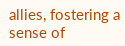allies, fostering a sense of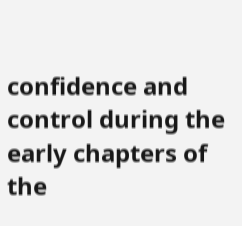confidence and control during the early chapters of the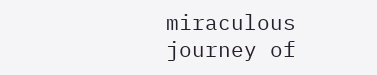miraculous journey of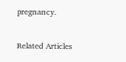pregnancy.

Related Articles